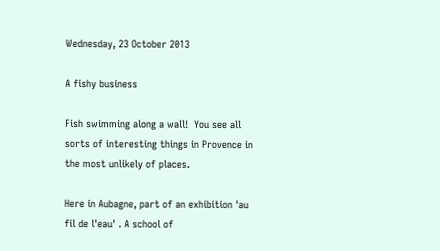Wednesday, 23 October 2013

A fishy business

Fish swimming along a wall!  You see all sorts of interesting things in Provence in the most unlikely of places.

Here in Aubagne, part of an exhibition 'au fil de l'eau' . A school of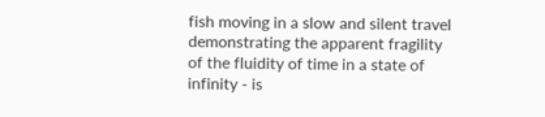fish moving in a slow and silent travel demonstrating the apparent fragility of the fluidity of time in a state of infinity - is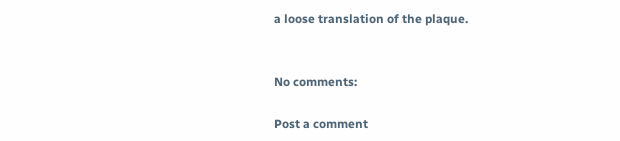a loose translation of the plaque.


No comments:

Post a comment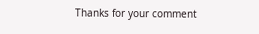Thanks for your comment